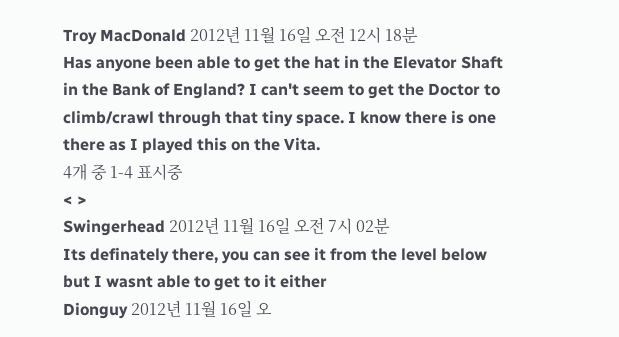Troy MacDonald 2012년 11월 16일 오전 12시 18분
Has anyone been able to get the hat in the Elevator Shaft in the Bank of England? I can't seem to get the Doctor to climb/crawl through that tiny space. I know there is one there as I played this on the Vita.
4개 중 1-4 표시중
< >
Swingerhead 2012년 11월 16일 오전 7시 02분
Its definately there, you can see it from the level below but I wasnt able to get to it either
Dionguy 2012년 11월 16일 오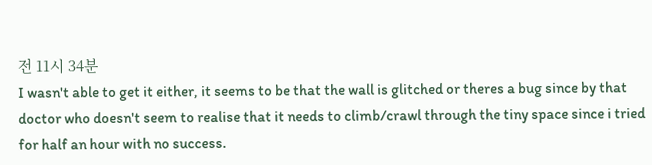전 11시 34분
I wasn't able to get it either, it seems to be that the wall is glitched or theres a bug since by that doctor who doesn't seem to realise that it needs to climb/crawl through the tiny space since i tried for half an hour with no success.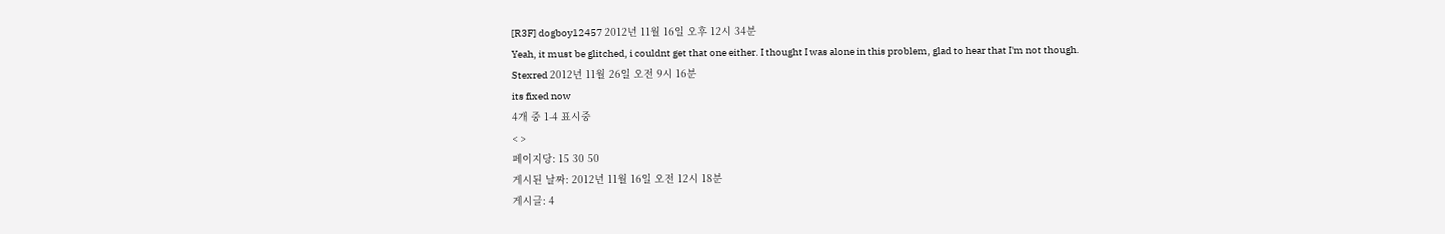[R3F] dogboy12457 2012년 11월 16일 오후 12시 34분
Yeah, it must be glitched, i couldnt get that one either. I thought I was alone in this problem, glad to hear that I'm not though.
Stexred 2012년 11월 26일 오전 9시 16분
its fixed now
4개 중 1-4 표시중
< >
페이지당: 15 30 50
게시된 날짜: 2012년 11월 16일 오전 12시 18분
게시글: 4